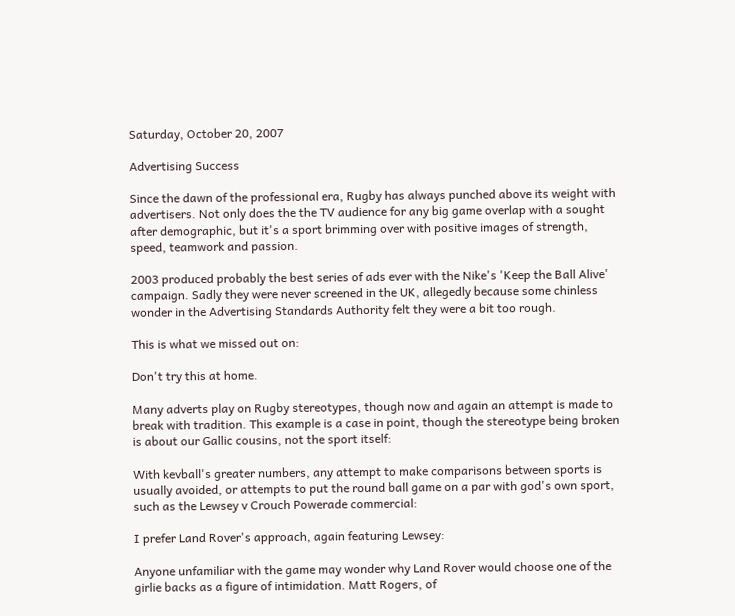Saturday, October 20, 2007

Advertising Success

Since the dawn of the professional era, Rugby has always punched above its weight with advertisers. Not only does the the TV audience for any big game overlap with a sought after demographic, but it's a sport brimming over with positive images of strength, speed, teamwork and passion.

2003 produced probably the best series of ads ever with the Nike's 'Keep the Ball Alive' campaign. Sadly they were never screened in the UK, allegedly because some chinless wonder in the Advertising Standards Authority felt they were a bit too rough.

This is what we missed out on:

Don't try this at home.

Many adverts play on Rugby stereotypes, though now and again an attempt is made to break with tradition. This example is a case in point, though the stereotype being broken is about our Gallic cousins, not the sport itself:

With kevball's greater numbers, any attempt to make comparisons between sports is usually avoided, or attempts to put the round ball game on a par with god's own sport, such as the Lewsey v Crouch Powerade commercial:

I prefer Land Rover's approach, again featuring Lewsey:

Anyone unfamiliar with the game may wonder why Land Rover would choose one of the girlie backs as a figure of intimidation. Matt Rogers, of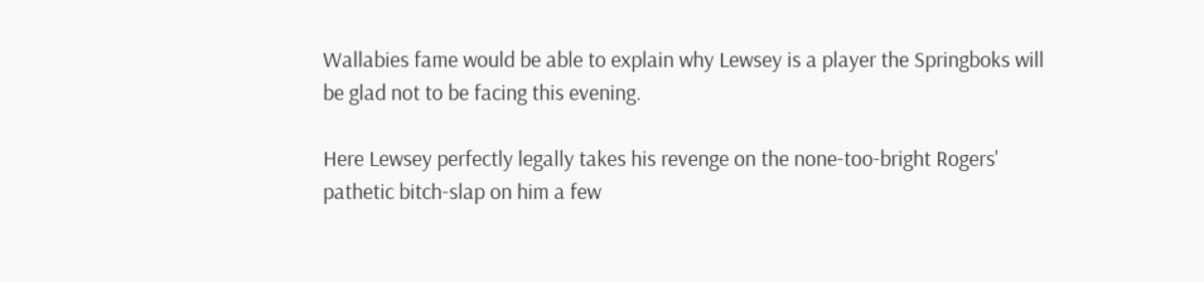Wallabies fame would be able to explain why Lewsey is a player the Springboks will be glad not to be facing this evening.

Here Lewsey perfectly legally takes his revenge on the none-too-bright Rogers' pathetic bitch-slap on him a few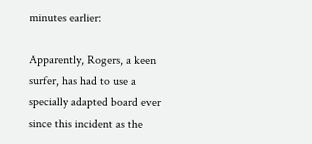minutes earlier:

Apparently, Rogers, a keen surfer, has had to use a specially adapted board ever since this incident as the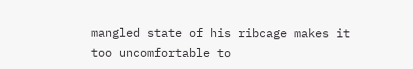mangled state of his ribcage makes it too uncomfortable to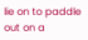lie on to paddle out on a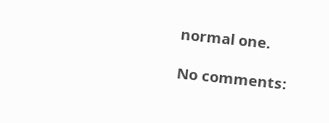normal one.

No comments: